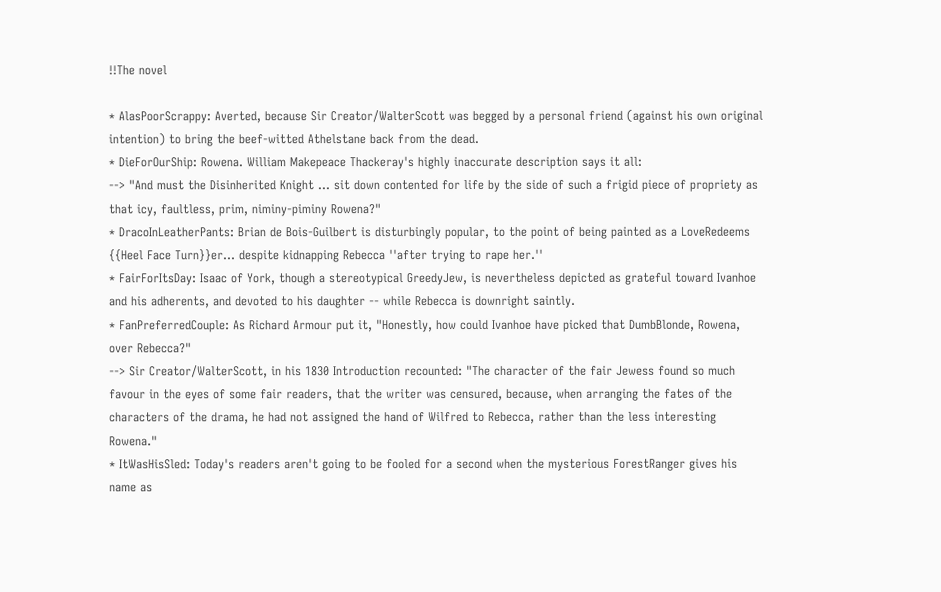!!The novel

* AlasPoorScrappy: Averted, because Sir Creator/WalterScott was begged by a personal friend (against his own original intention) to bring the beef-witted Athelstane back from the dead.
* DieForOurShip: Rowena. William Makepeace Thackeray's highly inaccurate description says it all:
--> "And must the Disinherited Knight ... sit down contented for life by the side of such a frigid piece of propriety as that icy, faultless, prim, niminy-piminy Rowena?"
* DracoInLeatherPants: Brian de Bois-Guilbert is disturbingly popular, to the point of being painted as a LoveRedeems {{Heel Face Turn}}er... despite kidnapping Rebecca ''after trying to rape her.''
* FairForItsDay: Isaac of York, though a stereotypical GreedyJew, is nevertheless depicted as grateful toward Ivanhoe and his adherents, and devoted to his daughter -- while Rebecca is downright saintly.
* FanPreferredCouple: As Richard Armour put it, "Honestly, how could Ivanhoe have picked that DumbBlonde, Rowena, over Rebecca?"
--> Sir Creator/WalterScott, in his 1830 Introduction recounted: "The character of the fair Jewess found so much favour in the eyes of some fair readers, that the writer was censured, because, when arranging the fates of the characters of the drama, he had not assigned the hand of Wilfred to Rebecca, rather than the less interesting Rowena."
* ItWasHisSled: Today's readers aren't going to be fooled for a second when the mysterious ForestRanger gives his name as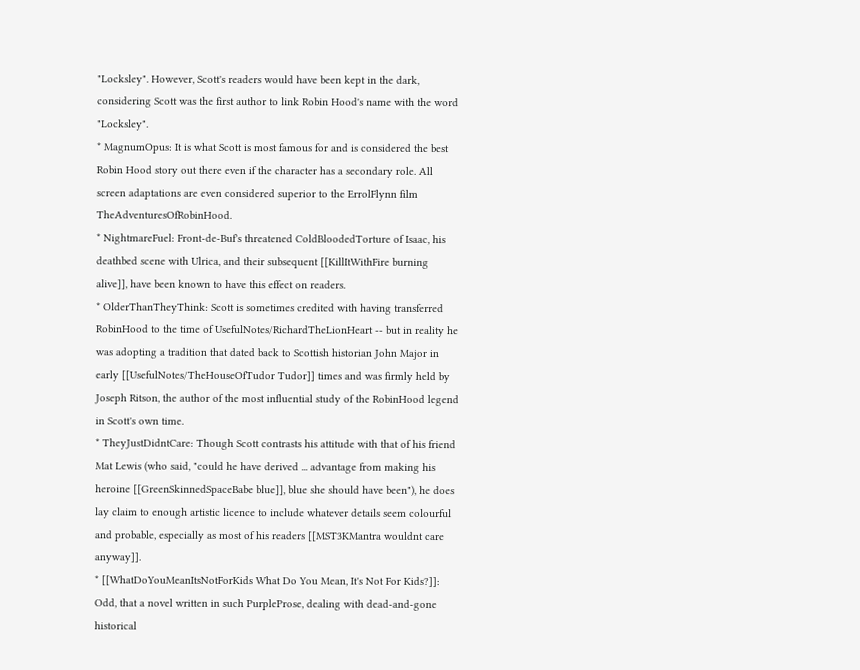"Locksley". However, Scott's readers would have been kept in the dark, considering Scott was the first author to link Robin Hood's name with the word "Locksley".
* MagnumOpus: It is what Scott is most famous for and is considered the best Robin Hood story out there even if the character has a secondary role. All screen adaptations are even considered superior to the ErrolFlynn film TheAdventuresOfRobinHood.
* NightmareFuel: Front-de-Buf's threatened ColdBloodedTorture of Isaac, his deathbed scene with Ulrica, and their subsequent [[KillItWithFire burning alive]], have been known to have this effect on readers.
* OlderThanTheyThink: Scott is sometimes credited with having transferred RobinHood to the time of UsefulNotes/RichardTheLionHeart -- but in reality he was adopting a tradition that dated back to Scottish historian John Major in early [[UsefulNotes/TheHouseOfTudor Tudor]] times and was firmly held by Joseph Ritson, the author of the most influential study of the RobinHood legend in Scott's own time.
* TheyJustDidntCare: Though Scott contrasts his attitude with that of his friend Mat Lewis (who said, "could he have derived ... advantage from making his heroine [[GreenSkinnedSpaceBabe blue]], blue she should have been"), he does lay claim to enough artistic licence to include whatever details seem colourful and probable, especially as most of his readers [[MST3KMantra wouldnt care anyway]].
* [[WhatDoYouMeanItsNotForKids What Do You Mean, It's Not For Kids?]]: Odd, that a novel written in such PurpleProse, dealing with dead-and-gone historical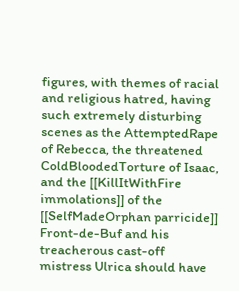figures, with themes of racial and religious hatred, having such extremely disturbing scenes as the AttemptedRape of Rebecca, the threatened ColdBloodedTorture of Isaac, and the [[KillItWithFire immolations]] of the [[SelfMadeOrphan parricide]] Front-de-Buf and his treacherous cast-off mistress Ulrica should have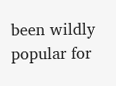been wildly popular for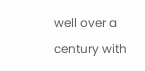well over a century with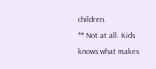children.
** Not at all. Kids knows what makes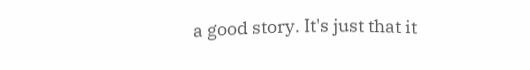a good story. It's just that it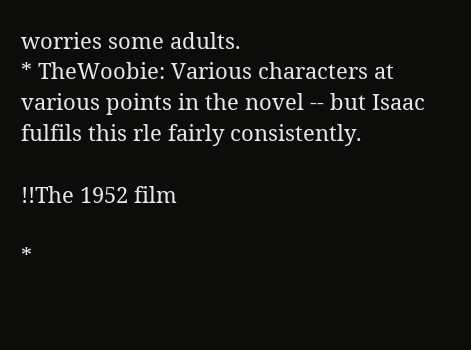worries some adults.
* TheWoobie: Various characters at various points in the novel -- but Isaac fulfils this rle fairly consistently.

!!The 1952 film

*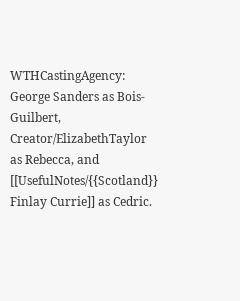WTHCastingAgency: George Sanders as Bois-Guilbert, Creator/ElizabethTaylor as Rebecca, and [[UsefulNotes/{{Scotland}} Finlay Currie]] as Cedric.